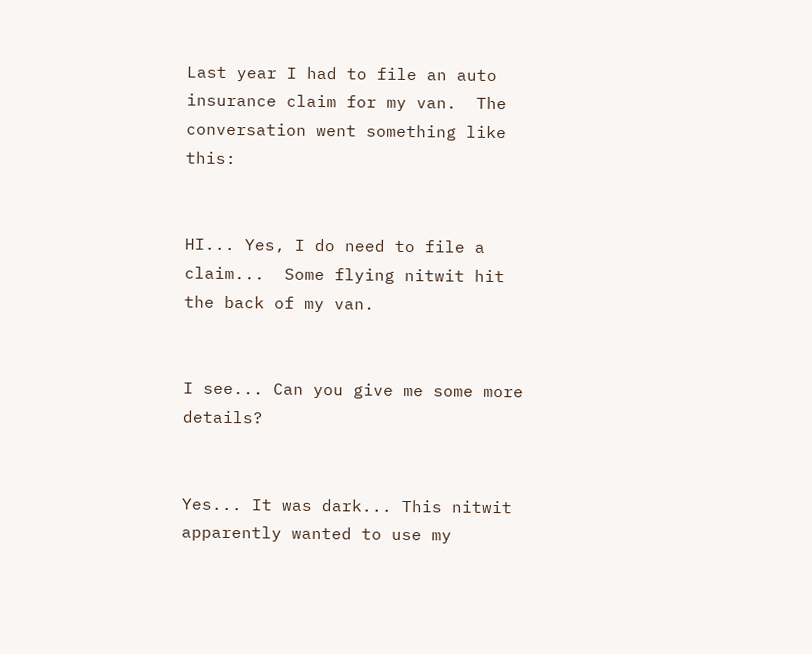Last year I had to file an auto insurance claim for my van.  The conversation went something like this:


HI... Yes, I do need to file a claim...  Some flying nitwit hit the back of my van.


I see... Can you give me some more details?


Yes... It was dark... This nitwit apparently wanted to use my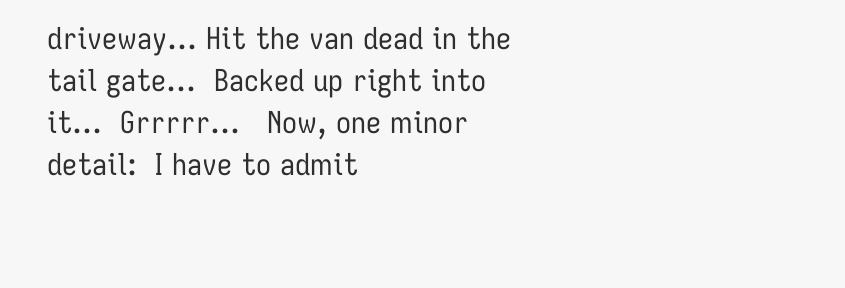driveway... Hit the van dead in the tail gate...  Backed up right into it...  Grrrrr...   Now, one minor detail:  I have to admit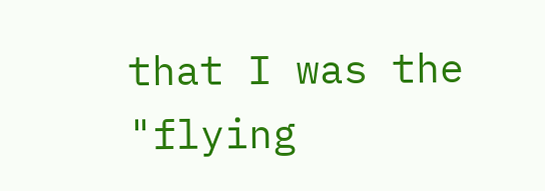that I was the "flying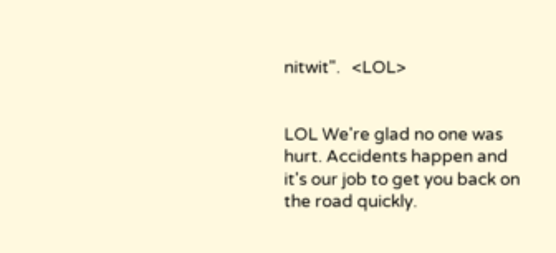nitwit".   <LOL>


LOL We're glad no one was hurt. Accidents happen and it's our job to get you back on the road quickly.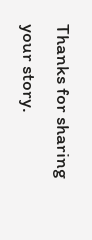Thanks for sharing your story.